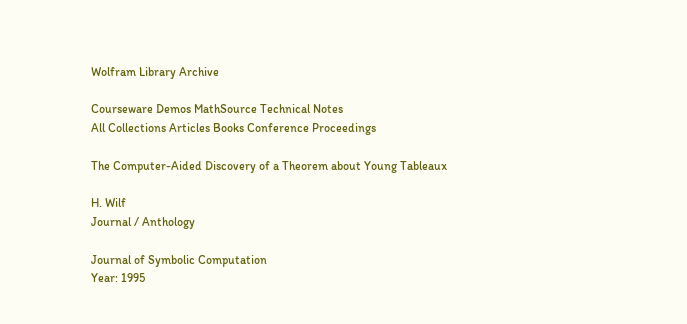Wolfram Library Archive

Courseware Demos MathSource Technical Notes
All Collections Articles Books Conference Proceedings

The Computer-Aided Discovery of a Theorem about Young Tableaux

H. Wilf
Journal / Anthology

Journal of Symbolic Computation
Year: 1995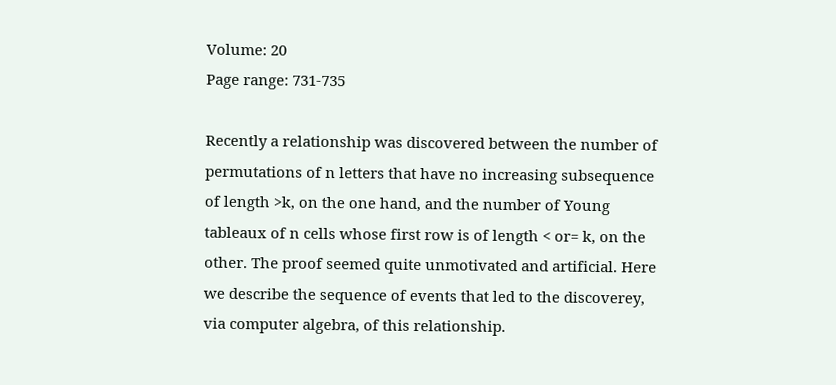Volume: 20
Page range: 731-735

Recently a relationship was discovered between the number of permutations of n letters that have no increasing subsequence of length >k, on the one hand, and the number of Young tableaux of n cells whose first row is of length < or= k, on the other. The proof seemed quite unmotivated and artificial. Here we describe the sequence of events that led to the discoverey, via computer algebra, of this relationship.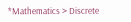*Mathematics > Discrete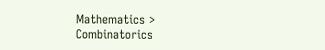Mathematics > Combinatorics